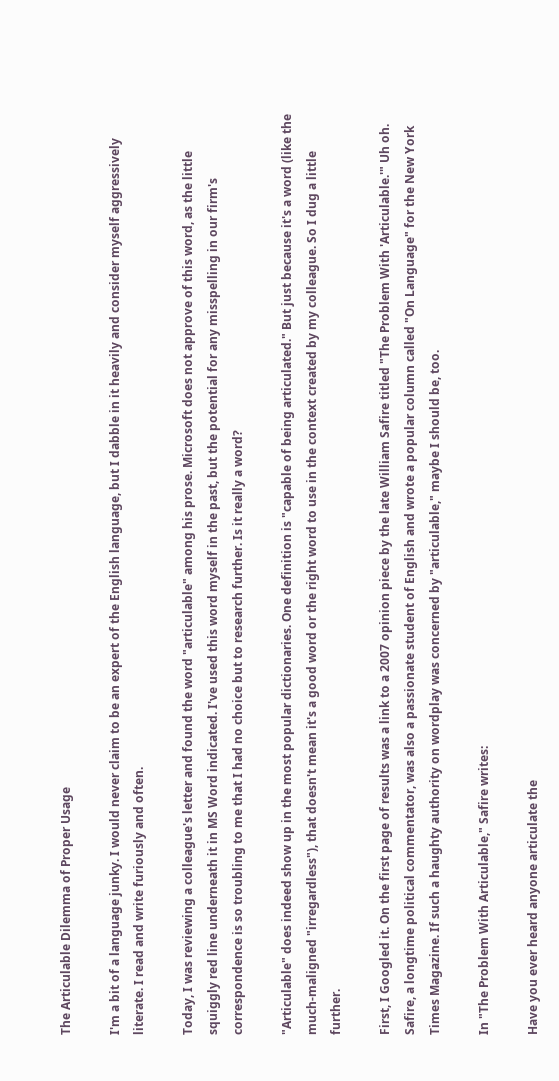The Articulable Dilemma of Proper Usage

I'm a bit of a language junky. I would never claim to be an expert of the English language, but I dabble in it heavily and consider myself aggressively literate. I read and write furiously and often.

Today, I was reviewing a colleague's letter and found the word "articulable" among his prose. Microsoft does not approve of this word, as the little squiggly red line underneath it in MS Word indicated. I've used this word myself in the past, but the potential for any misspelling in our firm's correspondence is so troubling to me that I had no choice but to research further. Is it really a word?

"Articulable" does indeed show up in the most popular dictionaries. One definition is "capable of being articulated." But just because it's a word (like the much-maligned "irregardless"), that doesn't mean it's a good word or the right word to use in the context created by my colleague. So I dug a little further.

First, I Googled it. On the first page of results was a link to a 2007 opinion piece by the late William Safire titled "The Problem With 'Articulable.'" Uh oh. Safire, a longtime political commentator, was also a passionate student of English and wrote a popular column called "On Language" for the New York Times Magazine. If such a haughty authority on wordplay was concerned by "articulable," maybe I should be, too.

In "The Problem With Articulable," Safire writes:

Have you ever heard anyone articulate the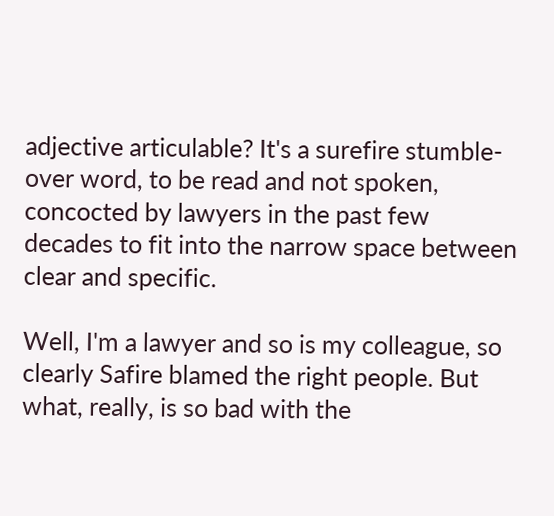adjective articulable? It's a surefire stumble-over word, to be read and not spoken, concocted by lawyers in the past few decades to fit into the narrow space between clear and specific.

Well, I'm a lawyer and so is my colleague, so clearly Safire blamed the right people. But what, really, is so bad with the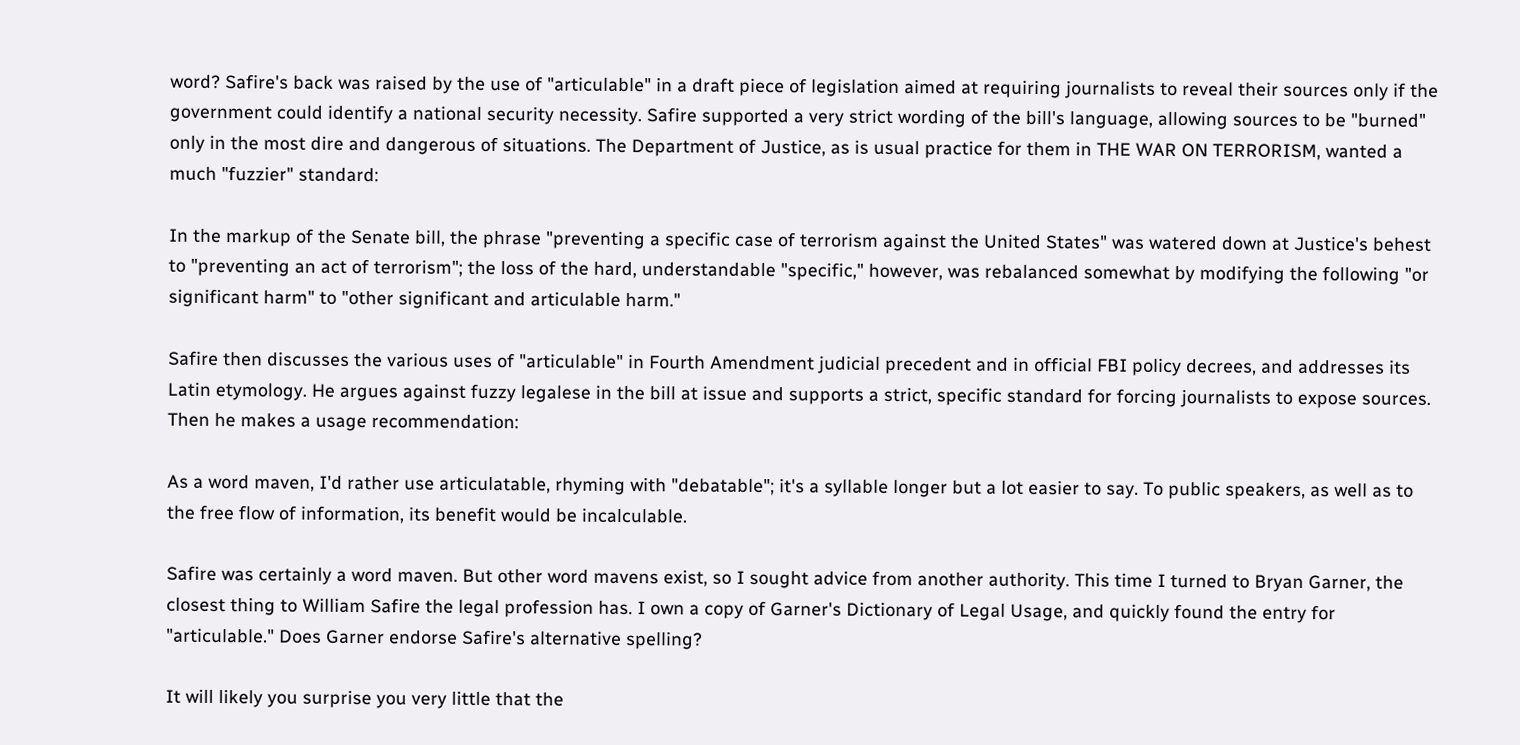word? Safire's back was raised by the use of "articulable" in a draft piece of legislation aimed at requiring journalists to reveal their sources only if the government could identify a national security necessity. Safire supported a very strict wording of the bill's language, allowing sources to be "burned" only in the most dire and dangerous of situations. The Department of Justice, as is usual practice for them in THE WAR ON TERRORISM, wanted a much "fuzzier" standard:

In the markup of the Senate bill, the phrase "preventing a specific case of terrorism against the United States" was watered down at Justice's behest to "preventing an act of terrorism"; the loss of the hard, understandable "specific," however, was rebalanced somewhat by modifying the following "or significant harm" to "other significant and articulable harm."

Safire then discusses the various uses of "articulable" in Fourth Amendment judicial precedent and in official FBI policy decrees, and addresses its Latin etymology. He argues against fuzzy legalese in the bill at issue and supports a strict, specific standard for forcing journalists to expose sources. Then he makes a usage recommendation:

As a word maven, I'd rather use articulatable, rhyming with "debatable"; it's a syllable longer but a lot easier to say. To public speakers, as well as to the free flow of information, its benefit would be incalculable.

Safire was certainly a word maven. But other word mavens exist, so I sought advice from another authority. This time I turned to Bryan Garner, the closest thing to William Safire the legal profession has. I own a copy of Garner's Dictionary of Legal Usage, and quickly found the entry for "articulable." Does Garner endorse Safire's alternative spelling?

It will likely you surprise you very little that the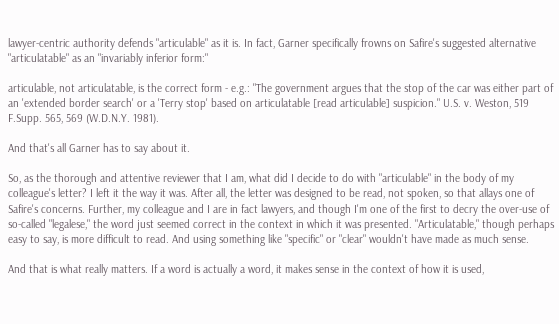lawyer-centric authority defends "articulable" as it is. In fact, Garner specifically frowns on Safire's suggested alternative "articulatable" as an "invariably inferior form:"

articulable, not articulatable, is the correct form - e.g.: "The government argues that the stop of the car was either part of an 'extended border search' or a 'Terry stop' based on articulatable [read articulable] suspicion." U.S. v. Weston, 519 F.Supp. 565, 569 (W.D.N.Y. 1981).

And that's all Garner has to say about it.

So, as the thorough and attentive reviewer that I am, what did I decide to do with "articulable" in the body of my colleague's letter? I left it the way it was. After all, the letter was designed to be read, not spoken, so that allays one of Safire's concerns. Further, my colleague and I are in fact lawyers, and though I'm one of the first to decry the over-use of so-called "legalese," the word just seemed correct in the context in which it was presented. "Articulatable," though perhaps easy to say, is more difficult to read. And using something like "specific" or "clear" wouldn't have made as much sense.

And that is what really matters. If a word is actually a word, it makes sense in the context of how it is used,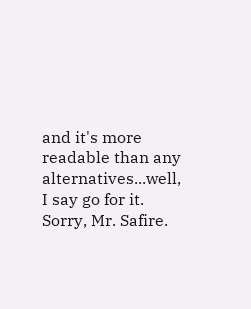and it's more readable than any alternatives...well, I say go for it. Sorry, Mr. Safire.